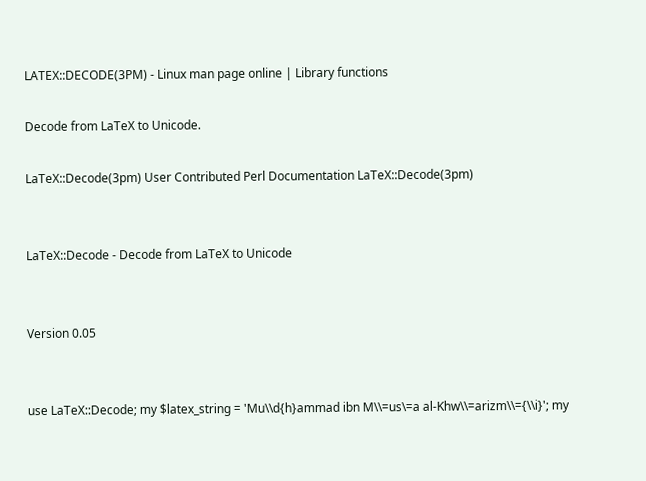LATEX::DECODE(3PM) - Linux man page online | Library functions

Decode from LaTeX to Unicode.

LaTeX::Decode(3pm) User Contributed Perl Documentation LaTeX::Decode(3pm)


LaTeX::Decode - Decode from LaTeX to Unicode


Version 0.05


use LaTeX::Decode; my $latex_string = 'Mu\\d{h}ammad ibn M\\=us\=a al-Khw\\=arizm\\={\\i}'; my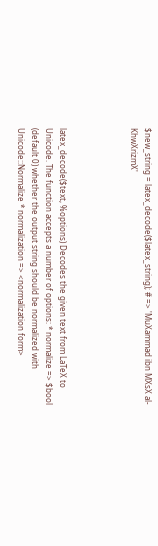$new_string = latex_decode($latex_string); # => 'MuXammad ibn MXsX al-KhwXrizmX'




latex_decode($text, %options) Decodes the given text from LaTeX to Unicode. The function accepts a number of options: * normalize => $bool (default 0) whether the output string should be normalized with Unicode::Normalize * normalization => <normalization form>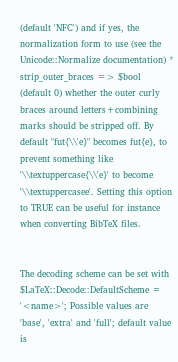(default 'NFC') and if yes, the normalization form to use (see the Unicode::Normalize documentation) * strip_outer_braces => $bool (default 0) whether the outer curly braces around letters+combining marks should be stripped off. By default "fut{\\'e}" becomes fut{e}, to prevent something like '\\textuppercase{\\'e}' to become '\\textuppercasee'. Setting this option to TRUE can be useful for instance when converting BibTeX files.


The decoding scheme can be set with $LaTeX::Decode::DefaultScheme = '<name>'; Possible values are 'base', 'extra' and 'full'; default value is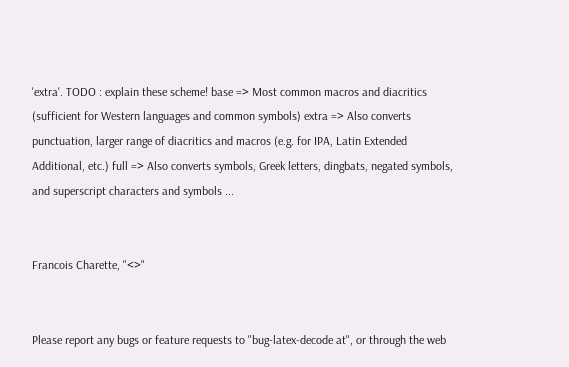'extra'. TODO : explain these scheme! base => Most common macros and diacritics (sufficient for Western languages and common symbols) extra => Also converts punctuation, larger range of diacritics and macros (e.g. for IPA, Latin Extended Additional, etc.) full => Also converts symbols, Greek letters, dingbats, negated symbols, and superscript characters and symbols ...


Francois Charette, "<>"


Please report any bugs or feature requests to "bug-latex-decode at", or through the web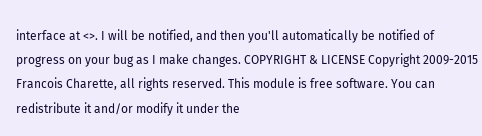interface at <>. I will be notified, and then you'll automatically be notified of progress on your bug as I make changes. COPYRIGHT & LICENSE Copyright 2009-2015 Francois Charette, all rights reserved. This module is free software. You can redistribute it and/or modify it under the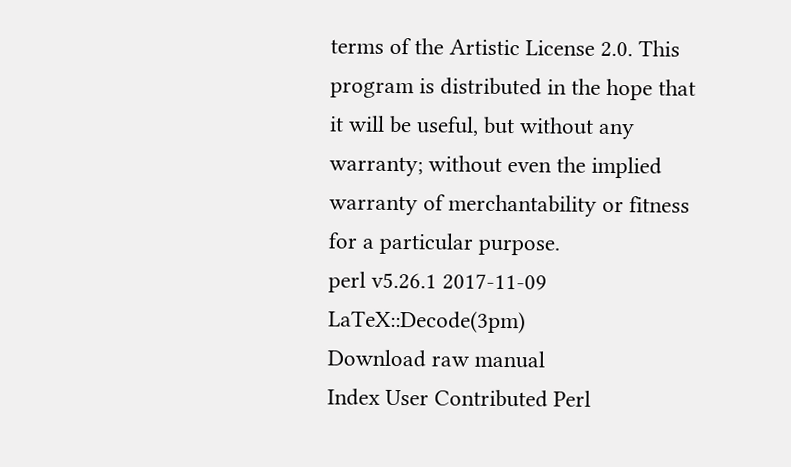terms of the Artistic License 2.0. This program is distributed in the hope that it will be useful, but without any warranty; without even the implied warranty of merchantability or fitness for a particular purpose.
perl v5.26.1 2017-11-09 LaTeX::Decode(3pm)
Download raw manual
Index User Contributed Perl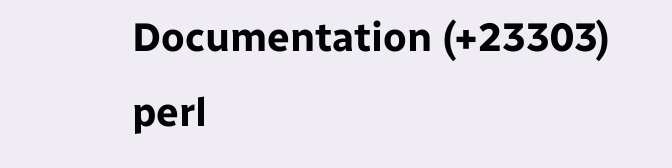Documentation (+23303) perl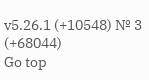v5.26.1 (+10548) № 3 (+68044)
Go top